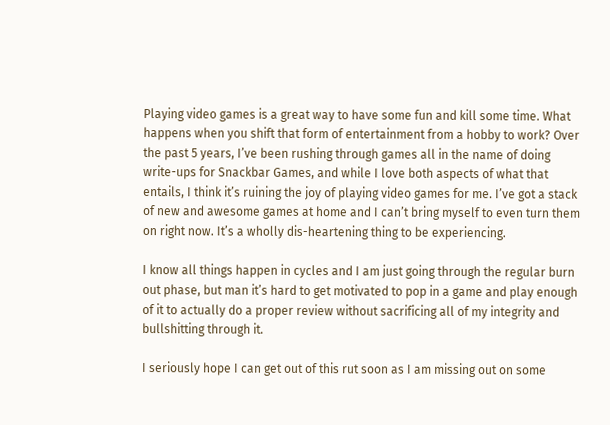Playing video games is a great way to have some fun and kill some time. What happens when you shift that form of entertainment from a hobby to work? Over the past 5 years, I’ve been rushing through games all in the name of doing write-ups for Snackbar Games, and while I love both aspects of what that entails, I think it’s ruining the joy of playing video games for me. I’ve got a stack of new and awesome games at home and I can’t bring myself to even turn them on right now. It’s a wholly dis-heartening thing to be experiencing.

I know all things happen in cycles and I am just going through the regular burn out phase, but man it’s hard to get motivated to pop in a game and play enough of it to actually do a proper review without sacrificing all of my integrity and bullshitting through it.

I seriously hope I can get out of this rut soon as I am missing out on some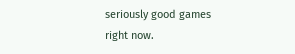seriously good games right now.